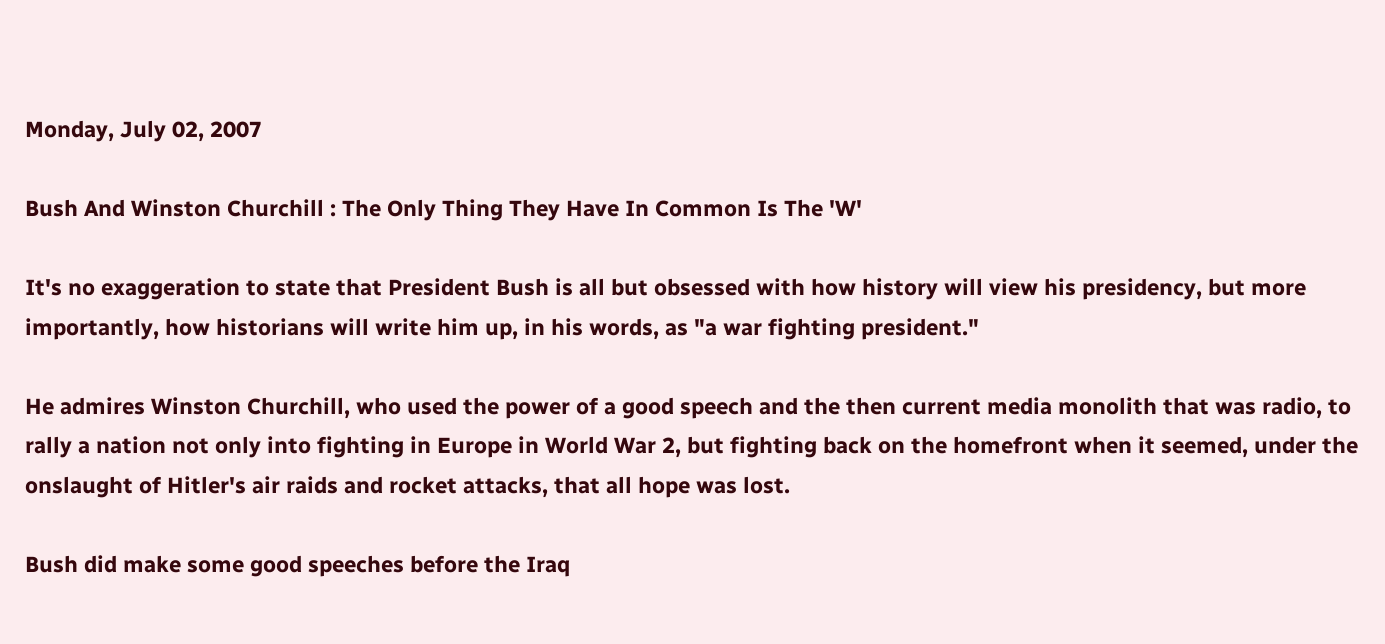Monday, July 02, 2007

Bush And Winston Churchill : The Only Thing They Have In Common Is The 'W'

It's no exaggeration to state that President Bush is all but obsessed with how history will view his presidency, but more importantly, how historians will write him up, in his words, as "a war fighting president."

He admires Winston Churchill, who used the power of a good speech and the then current media monolith that was radio, to rally a nation not only into fighting in Europe in World War 2, but fighting back on the homefront when it seemed, under the onslaught of Hitler's air raids and rocket attacks, that all hope was lost.

Bush did make some good speeches before the Iraq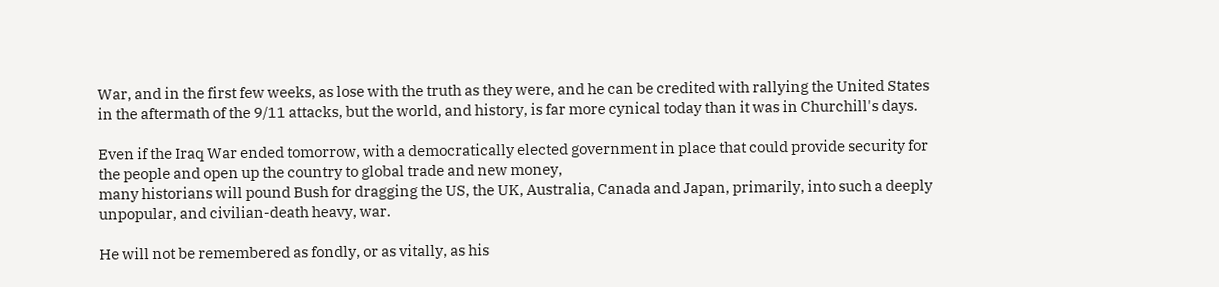War, and in the first few weeks, as lose with the truth as they were, and he can be credited with rallying the United States in the aftermath of the 9/11 attacks, but the world, and history, is far more cynical today than it was in Churchill's days.

Even if the Iraq War ended tomorrow, with a democratically elected government in place that could provide security for the people and open up the country to global trade and new money,
many historians will pound Bush for dragging the US, the UK, Australia, Canada and Japan, primarily, into such a deeply unpopular, and civilian-death heavy, war.

He will not be remembered as fondly, or as vitally, as his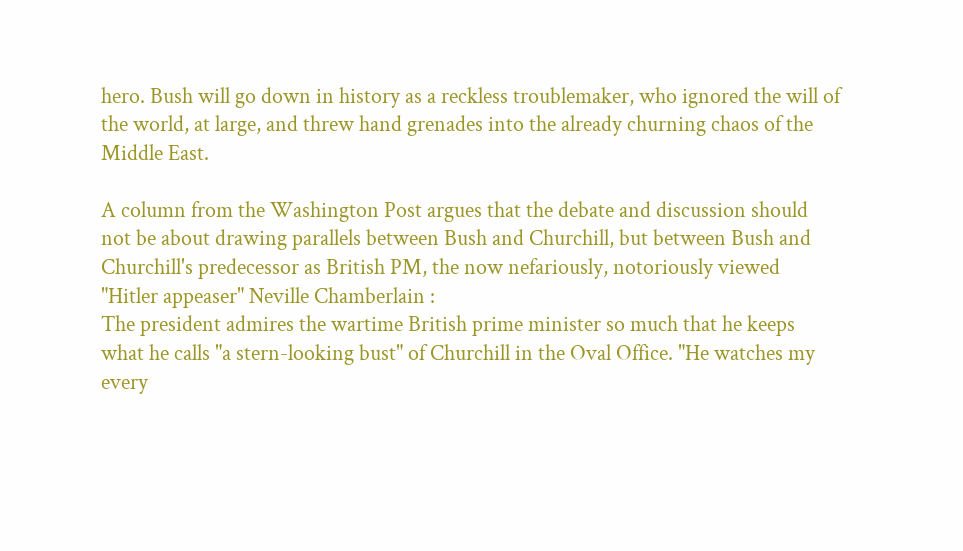hero. Bush will go down in history as a reckless troublemaker, who ignored the will of the world, at large, and threw hand grenades into the already churning chaos of the Middle East.

A column from the Washington Post argues that the debate and discussion should not be about drawing parallels between Bush and Churchill, but between Bush and Churchill's predecessor as British PM, the now nefariously, notoriously viewed "Hitler appeaser" Neville Chamberlain :
The president admires the wartime British prime minister so much that he keeps what he calls "a stern-looking bust" of Churchill in the Oval Office. "He watches my every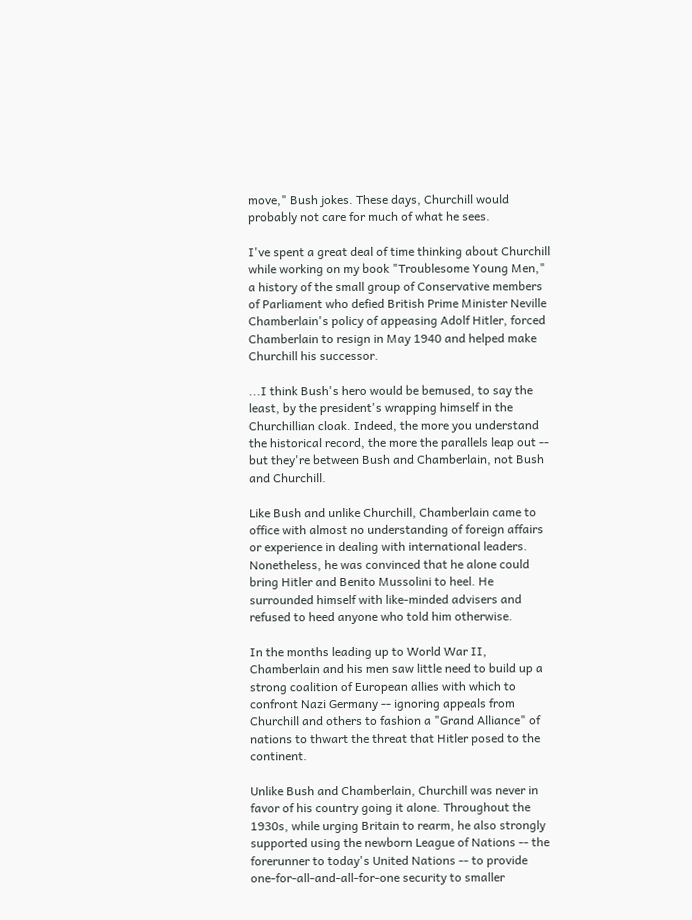move," Bush jokes. These days, Churchill would probably not care for much of what he sees.

I've spent a great deal of time thinking about Churchill while working on my book "Troublesome Young Men," a history of the small group of Conservative members of Parliament who defied British Prime Minister Neville Chamberlain's policy of appeasing Adolf Hitler, forced Chamberlain to resign in May 1940 and helped make Churchill his successor.

...I think Bush's hero would be bemused, to say the least, by the president's wrapping himself in the Churchillian cloak. Indeed, the more you understand the historical record, the more the parallels leap out -- but they're between Bush and Chamberlain, not Bush and Churchill.

Like Bush and unlike Churchill, Chamberlain came to office with almost no understanding of foreign affairs or experience in dealing with international leaders. Nonetheless, he was convinced that he alone could bring Hitler and Benito Mussolini to heel. He surrounded himself with like-minded advisers and refused to heed anyone who told him otherwise.

In the months leading up to World War II, Chamberlain and his men saw little need to build up a strong coalition of European allies with which to confront Nazi Germany -- ignoring appeals from Churchill and others to fashion a "Grand Alliance" of nations to thwart the threat that Hitler posed to the continent.

Unlike Bush and Chamberlain, Churchill was never in favor of his country going it alone. Throughout the 1930s, while urging Britain to rearm, he also strongly supported using the newborn League of Nations -- the forerunner to today's United Nations -- to provide one-for-all-and-all-for-one security to smaller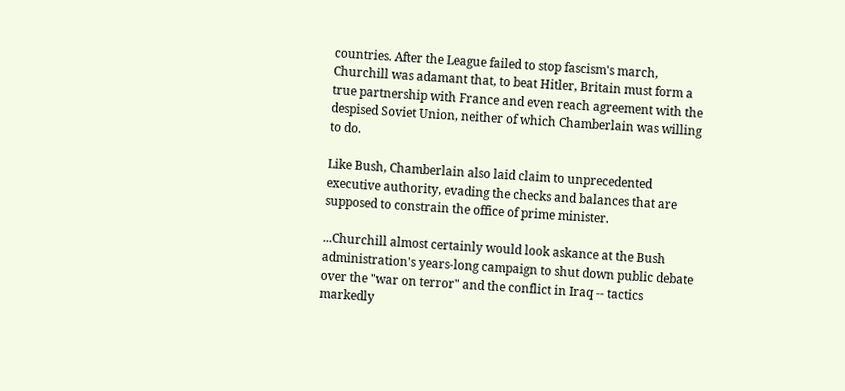countries. After the League failed to stop fascism's march, Churchill was adamant that, to beat Hitler, Britain must form a true partnership with France and even reach agreement with the despised Soviet Union, neither of which Chamberlain was willing to do.

Like Bush, Chamberlain also laid claim to unprecedented executive authority, evading the checks and balances that are supposed to constrain the office of prime minister.

...Churchill almost certainly would look askance at the Bush administration's years-long campaign to shut down public debate over the "war on terror" and the conflict in Iraq -- tactics markedly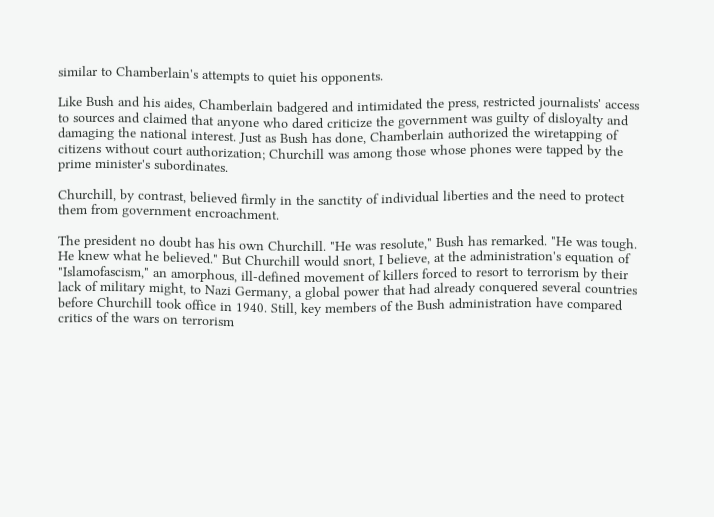similar to Chamberlain's attempts to quiet his opponents.

Like Bush and his aides, Chamberlain badgered and intimidated the press, restricted journalists' access to sources and claimed that anyone who dared criticize the government was guilty of disloyalty and damaging the national interest. Just as Bush has done, Chamberlain authorized the wiretapping of citizens without court authorization; Churchill was among those whose phones were tapped by the prime minister's subordinates.

Churchill, by contrast, believed firmly in the sanctity of individual liberties and the need to protect them from government encroachment.

The president no doubt has his own Churchill. "He was resolute," Bush has remarked. "He was tough. He knew what he believed." But Churchill would snort, I believe, at the administration's equation of "Islamofascism," an amorphous, ill-defined movement of killers forced to resort to terrorism by their lack of military might, to Nazi Germany, a global power that had already conquered several countries before Churchill took office in 1940. Still, key members of the Bush administration have compared critics of the wars on terrorism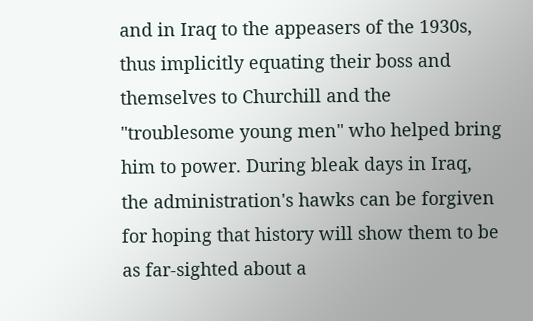and in Iraq to the appeasers of the 1930s, thus implicitly equating their boss and themselves to Churchill and the "troublesome young men" who helped bring him to power. During bleak days in Iraq, the administration's hawks can be forgiven for hoping that history will show them to be as far-sighted about a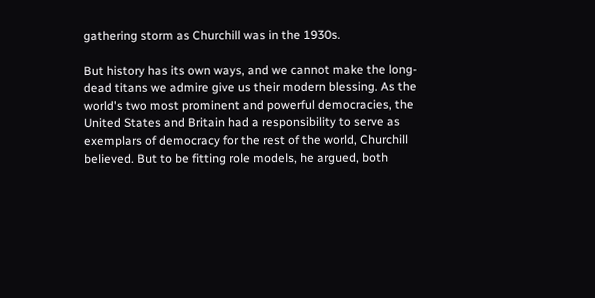gathering storm as Churchill was in the 1930s.

But history has its own ways, and we cannot make the long-dead titans we admire give us their modern blessing. As the world's two most prominent and powerful democracies, the United States and Britain had a responsibility to serve as exemplars of democracy for the rest of the world, Churchill believed. But to be fitting role models, he argued, both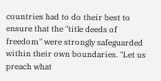countries had to do their best to ensure that the "title deeds of freedom" were strongly safeguarded within their own boundaries. "Let us preach what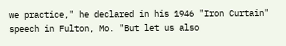we practice," he declared in his 1946 "Iron Curtain" speech in Fulton, Mo. "But let us also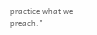practice what we preach."